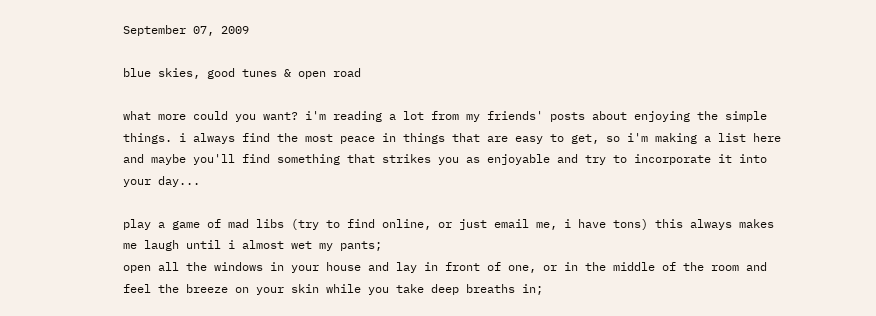September 07, 2009

blue skies, good tunes & open road

what more could you want? i'm reading a lot from my friends' posts about enjoying the simple things. i always find the most peace in things that are easy to get, so i'm making a list here and maybe you'll find something that strikes you as enjoyable and try to incorporate it into your day...

play a game of mad libs (try to find online, or just email me, i have tons) this always makes me laugh until i almost wet my pants;
open all the windows in your house and lay in front of one, or in the middle of the room and feel the breeze on your skin while you take deep breaths in;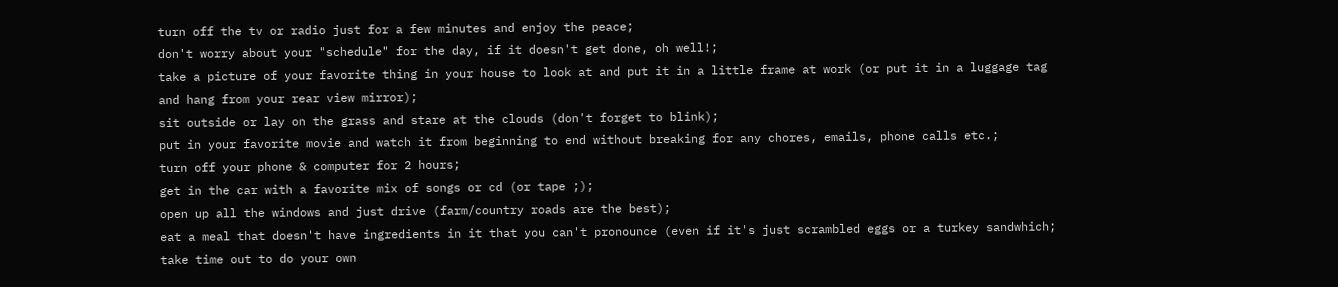turn off the tv or radio just for a few minutes and enjoy the peace;
don't worry about your "schedule" for the day, if it doesn't get done, oh well!;
take a picture of your favorite thing in your house to look at and put it in a little frame at work (or put it in a luggage tag and hang from your rear view mirror);
sit outside or lay on the grass and stare at the clouds (don't forget to blink);
put in your favorite movie and watch it from beginning to end without breaking for any chores, emails, phone calls etc.;
turn off your phone & computer for 2 hours;
get in the car with a favorite mix of songs or cd (or tape ;);
open up all the windows and just drive (farm/country roads are the best);
eat a meal that doesn't have ingredients in it that you can't pronounce (even if it's just scrambled eggs or a turkey sandwhich;
take time out to do your own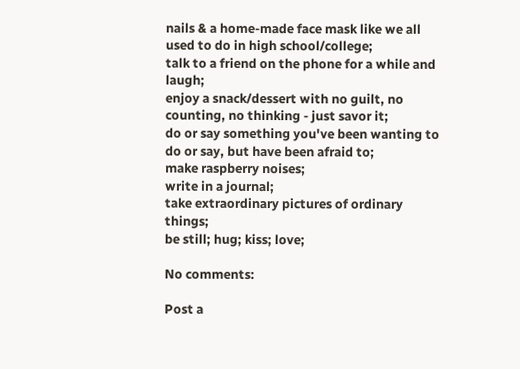nails & a home-made face mask like we all used to do in high school/college;
talk to a friend on the phone for a while and laugh;
enjoy a snack/dessert with no guilt, no counting, no thinking - just savor it;
do or say something you've been wanting to do or say, but have been afraid to;
make raspberry noises;
write in a journal;
take extraordinary pictures of ordinary things;
be still; hug; kiss; love;

No comments:

Post a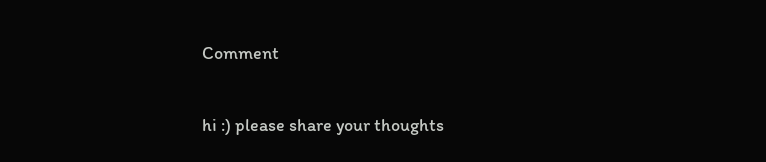Comment

hi :) please share your thoughts